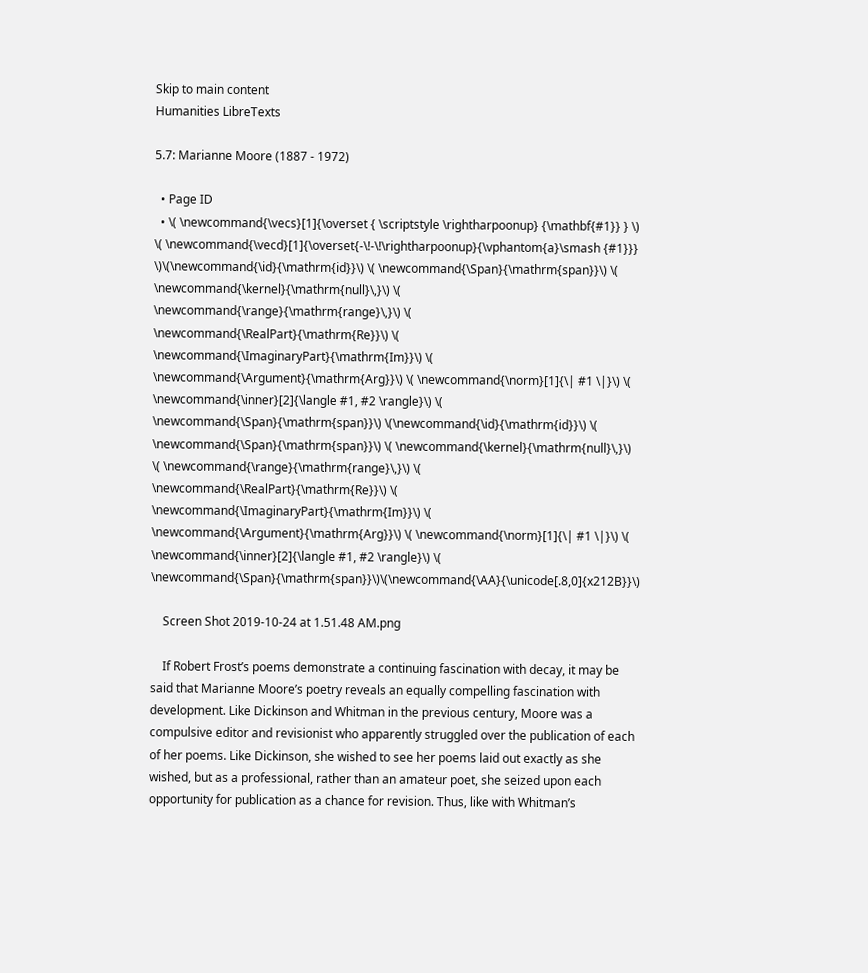Skip to main content
Humanities LibreTexts

5.7: Marianne Moore (1887 - 1972)

  • Page ID
  • \( \newcommand{\vecs}[1]{\overset { \scriptstyle \rightharpoonup} {\mathbf{#1}} } \) \( \newcommand{\vecd}[1]{\overset{-\!-\!\rightharpoonup}{\vphantom{a}\smash {#1}}} \)\(\newcommand{\id}{\mathrm{id}}\) \( \newcommand{\Span}{\mathrm{span}}\) \( \newcommand{\kernel}{\mathrm{null}\,}\) \( \newcommand{\range}{\mathrm{range}\,}\) \( \newcommand{\RealPart}{\mathrm{Re}}\) \( \newcommand{\ImaginaryPart}{\mathrm{Im}}\) \( \newcommand{\Argument}{\mathrm{Arg}}\) \( \newcommand{\norm}[1]{\| #1 \|}\) \( \newcommand{\inner}[2]{\langle #1, #2 \rangle}\) \( \newcommand{\Span}{\mathrm{span}}\) \(\newcommand{\id}{\mathrm{id}}\) \( \newcommand{\Span}{\mathrm{span}}\) \( \newcommand{\kernel}{\mathrm{null}\,}\) \( \newcommand{\range}{\mathrm{range}\,}\) \( \newcommand{\RealPart}{\mathrm{Re}}\) \( \newcommand{\ImaginaryPart}{\mathrm{Im}}\) \( \newcommand{\Argument}{\mathrm{Arg}}\) \( \newcommand{\norm}[1]{\| #1 \|}\) \( \newcommand{\inner}[2]{\langle #1, #2 \rangle}\) \( \newcommand{\Span}{\mathrm{span}}\)\(\newcommand{\AA}{\unicode[.8,0]{x212B}}\)

    Screen Shot 2019-10-24 at 1.51.48 AM.png

    If Robert Frost’s poems demonstrate a continuing fascination with decay, it may be said that Marianne Moore’s poetry reveals an equally compelling fascination with development. Like Dickinson and Whitman in the previous century, Moore was a compulsive editor and revisionist who apparently struggled over the publication of each of her poems. Like Dickinson, she wished to see her poems laid out exactly as she wished, but as a professional, rather than an amateur poet, she seized upon each opportunity for publication as a chance for revision. Thus, like with Whitman’s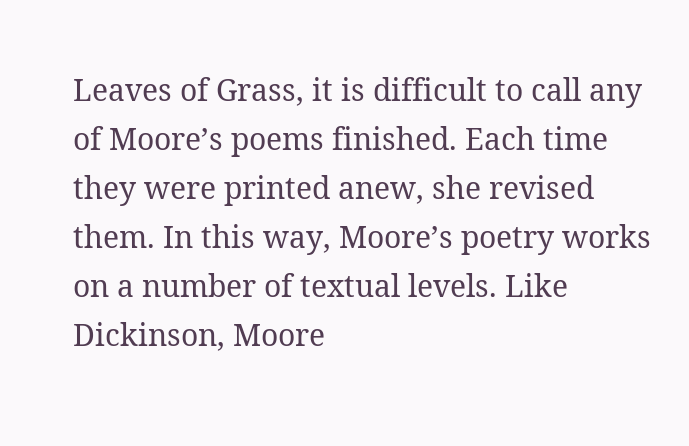Leaves of Grass, it is difficult to call any of Moore’s poems finished. Each time they were printed anew, she revised them. In this way, Moore’s poetry works on a number of textual levels. Like Dickinson, Moore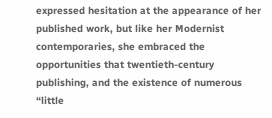expressed hesitation at the appearance of her published work, but like her Modernist contemporaries, she embraced the opportunities that twentieth-century publishing, and the existence of numerous “little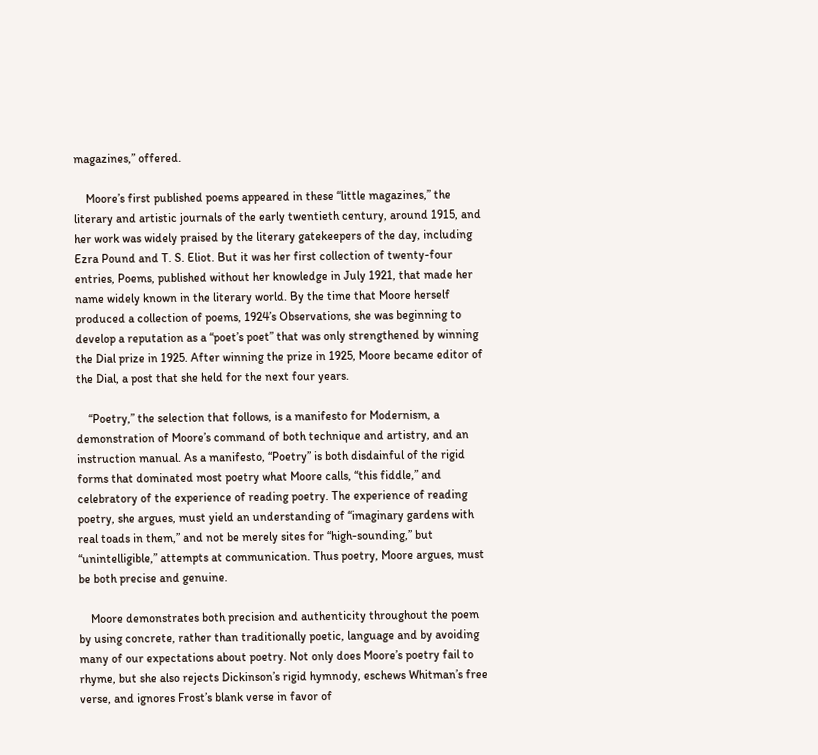magazines,” offered.

    Moore’s first published poems appeared in these “little magazines,” the literary and artistic journals of the early twentieth century, around 1915, and her work was widely praised by the literary gatekeepers of the day, including Ezra Pound and T. S. Eliot. But it was her first collection of twenty-four entries, Poems, published without her knowledge in July 1921, that made her name widely known in the literary world. By the time that Moore herself produced a collection of poems, 1924’s Observations, she was beginning to develop a reputation as a “poet’s poet” that was only strengthened by winning the Dial prize in 1925. After winning the prize in 1925, Moore became editor of the Dial, a post that she held for the next four years.

    “Poetry,” the selection that follows, is a manifesto for Modernism, a demonstration of Moore’s command of both technique and artistry, and an instruction manual. As a manifesto, “Poetry” is both disdainful of the rigid forms that dominated most poetry what Moore calls, “this fiddle,” and celebratory of the experience of reading poetry. The experience of reading poetry, she argues, must yield an understanding of “imaginary gardens with real toads in them,” and not be merely sites for “high-sounding,” but “unintelligible,” attempts at communication. Thus poetry, Moore argues, must be both precise and genuine.

    Moore demonstrates both precision and authenticity throughout the poem by using concrete, rather than traditionally poetic, language and by avoiding many of our expectations about poetry. Not only does Moore’s poetry fail to rhyme, but she also rejects Dickinson’s rigid hymnody, eschews Whitman’s free verse, and ignores Frost’s blank verse in favor of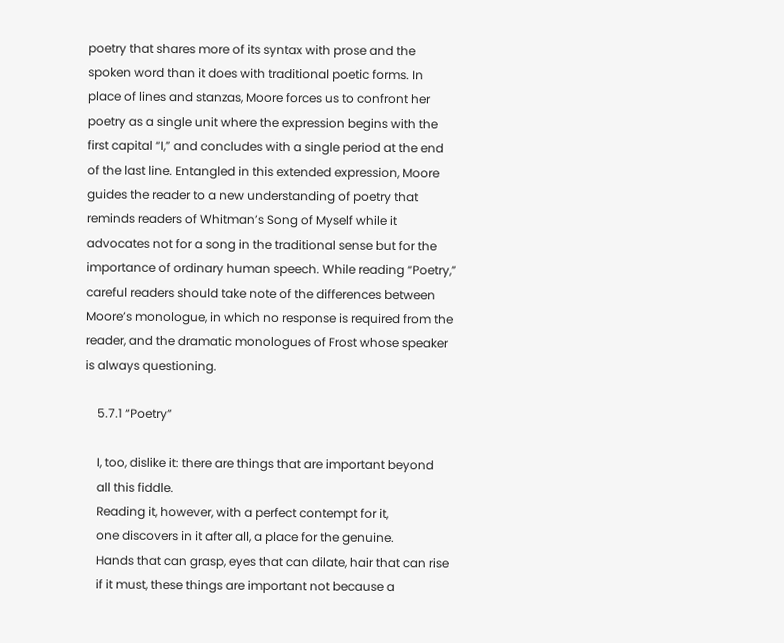poetry that shares more of its syntax with prose and the spoken word than it does with traditional poetic forms. In place of lines and stanzas, Moore forces us to confront her poetry as a single unit where the expression begins with the first capital “I,” and concludes with a single period at the end of the last line. Entangled in this extended expression, Moore guides the reader to a new understanding of poetry that reminds readers of Whitman’s Song of Myself while it advocates not for a song in the traditional sense but for the importance of ordinary human speech. While reading “Poetry,” careful readers should take note of the differences between Moore’s monologue, in which no response is required from the reader, and the dramatic monologues of Frost whose speaker is always questioning.

    5.7.1 “Poetry”

    I, too, dislike it: there are things that are important beyond
    all this fiddle.
    Reading it, however, with a perfect contempt for it,
    one discovers in it after all, a place for the genuine.
    Hands that can grasp, eyes that can dilate, hair that can rise
    if it must, these things are important not because a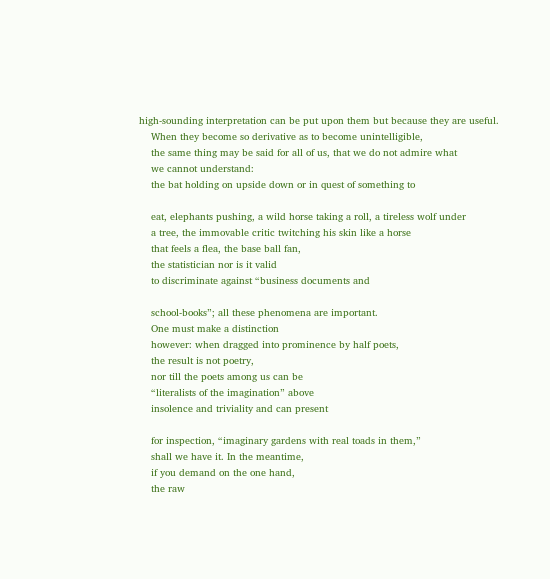high-sounding interpretation can be put upon them but because they are useful.
    When they become so derivative as to become unintelligible,
    the same thing may be said for all of us, that we do not admire what
    we cannot understand:
    the bat holding on upside down or in quest of something to

    eat, elephants pushing, a wild horse taking a roll, a tireless wolf under
    a tree, the immovable critic twitching his skin like a horse
    that feels a flea, the base ball fan,
    the statistician nor is it valid
    to discriminate against “business documents and

    school-books”; all these phenomena are important.
    One must make a distinction
    however: when dragged into prominence by half poets,
    the result is not poetry,
    nor till the poets among us can be
    “literalists of the imagination” above
    insolence and triviality and can present

    for inspection, “imaginary gardens with real toads in them,”
    shall we have it. In the meantime,
    if you demand on the one hand,
    the raw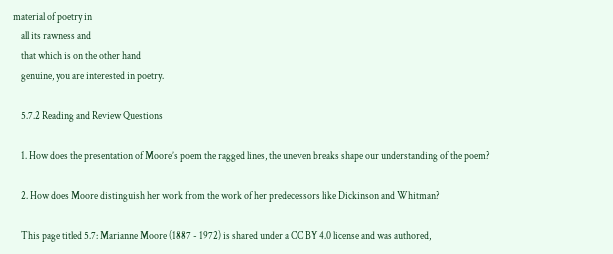material of poetry in
    all its rawness and
    that which is on the other hand
    genuine, you are interested in poetry.

    5.7.2 Reading and Review Questions

    1. How does the presentation of Moore’s poem the ragged lines, the uneven breaks shape our understanding of the poem?

    2. How does Moore distinguish her work from the work of her predecessors like Dickinson and Whitman?

    This page titled 5.7: Marianne Moore (1887 - 1972) is shared under a CC BY 4.0 license and was authored,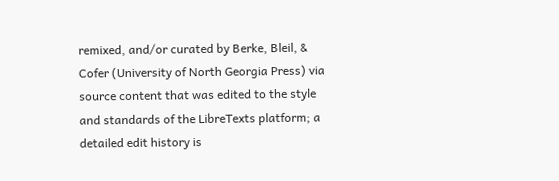remixed, and/or curated by Berke, Bleil, & Cofer (University of North Georgia Press) via source content that was edited to the style and standards of the LibreTexts platform; a detailed edit history is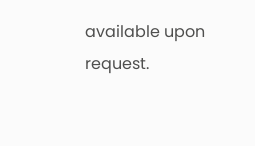available upon request.